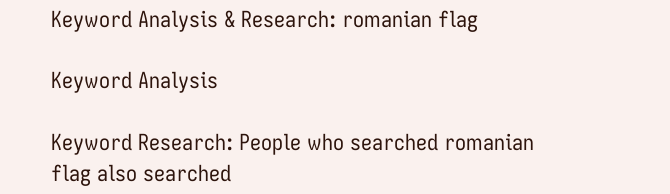Keyword Analysis & Research: romanian flag

Keyword Analysis

Keyword Research: People who searched romanian flag also searched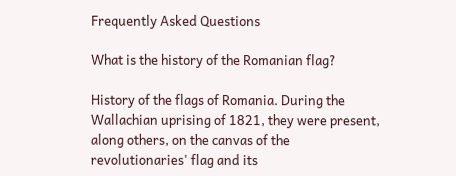Frequently Asked Questions

What is the history of the Romanian flag?

History of the flags of Romania. During the Wallachian uprising of 1821, they were present, along others, on the canvas of the revolutionaries' flag and its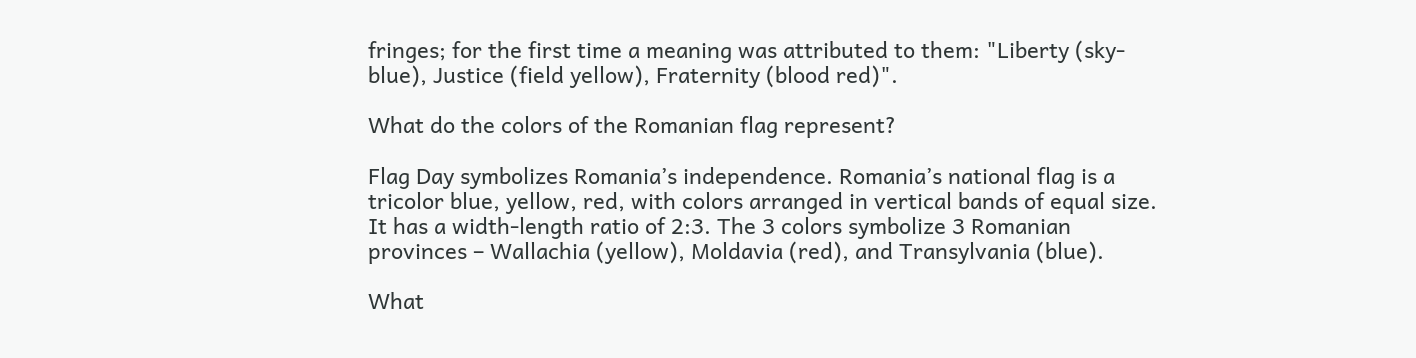fringes; for the first time a meaning was attributed to them: "Liberty (sky-blue), Justice (field yellow), Fraternity (blood red)".

What do the colors of the Romanian flag represent?

Flag Day symbolizes Romania’s independence. Romania’s national flag is a tricolor blue, yellow, red, with colors arranged in vertical bands of equal size. It has a width-length ratio of 2:3. The 3 colors symbolize 3 Romanian provinces – Wallachia (yellow), Moldavia (red), and Transylvania (blue).

What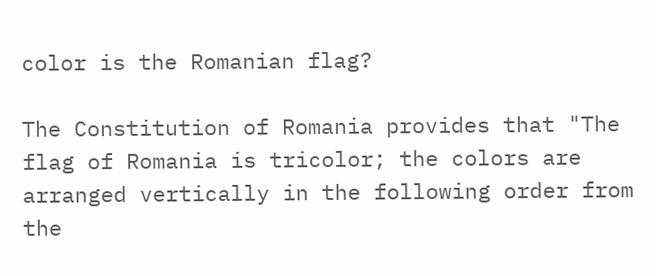color is the Romanian flag?

The Constitution of Romania provides that "The flag of Romania is tricolor; the colors are arranged vertically in the following order from the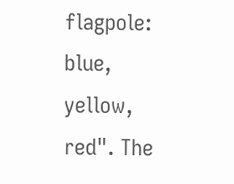flagpole: blue, yellow, red". The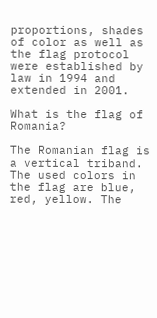proportions, shades of color as well as the flag protocol were established by law in 1994 and extended in 2001.

What is the flag of Romania?

The Romanian flag is a vertical triband. The used colors in the flag are blue, red, yellow. The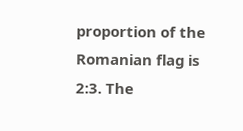proportion of the Romanian flag is 2:3. The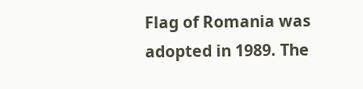Flag of Romania was adopted in 1989. The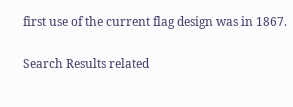first use of the current flag design was in 1867.

Search Results related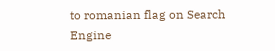to romanian flag on Search Engine